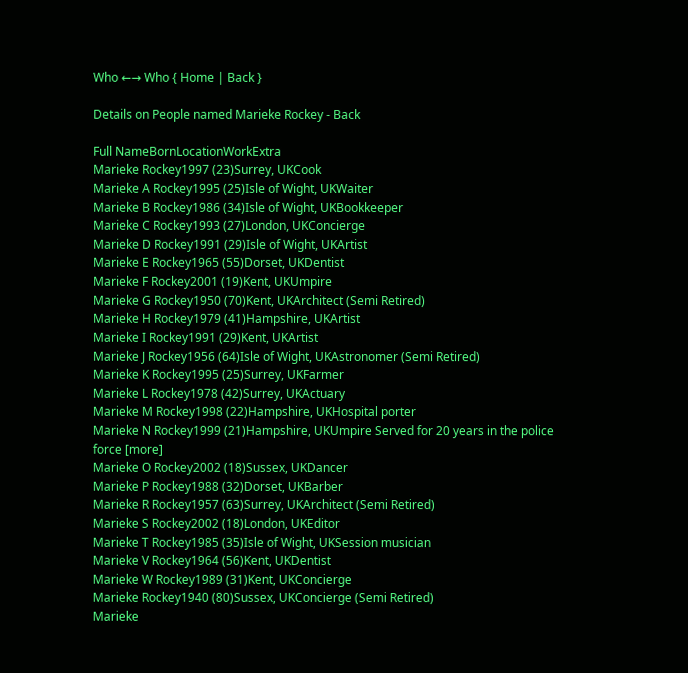Who ←→ Who { Home | Back }

Details on People named Marieke Rockey - Back

Full NameBornLocationWorkExtra
Marieke Rockey1997 (23)Surrey, UKCook
Marieke A Rockey1995 (25)Isle of Wight, UKWaiter
Marieke B Rockey1986 (34)Isle of Wight, UKBookkeeper
Marieke C Rockey1993 (27)London, UKConcierge
Marieke D Rockey1991 (29)Isle of Wight, UKArtist
Marieke E Rockey1965 (55)Dorset, UKDentist
Marieke F Rockey2001 (19)Kent, UKUmpire
Marieke G Rockey1950 (70)Kent, UKArchitect (Semi Retired)
Marieke H Rockey1979 (41)Hampshire, UKArtist
Marieke I Rockey1991 (29)Kent, UKArtist
Marieke J Rockey1956 (64)Isle of Wight, UKAstronomer (Semi Retired)
Marieke K Rockey1995 (25)Surrey, UKFarmer
Marieke L Rockey1978 (42)Surrey, UKActuary
Marieke M Rockey1998 (22)Hampshire, UKHospital porter
Marieke N Rockey1999 (21)Hampshire, UKUmpire Served for 20 years in the police force [more]
Marieke O Rockey2002 (18)Sussex, UKDancer
Marieke P Rockey1988 (32)Dorset, UKBarber
Marieke R Rockey1957 (63)Surrey, UKArchitect (Semi Retired)
Marieke S Rockey2002 (18)London, UKEditor
Marieke T Rockey1985 (35)Isle of Wight, UKSession musician
Marieke V Rockey1964 (56)Kent, UKDentist
Marieke W Rockey1989 (31)Kent, UKConcierge
Marieke Rockey1940 (80)Sussex, UKConcierge (Semi Retired)
Marieke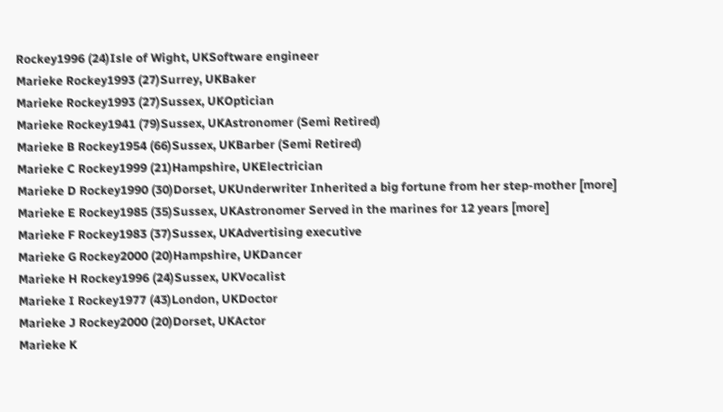Rockey1996 (24)Isle of Wight, UKSoftware engineer
Marieke Rockey1993 (27)Surrey, UKBaker
Marieke Rockey1993 (27)Sussex, UKOptician
Marieke Rockey1941 (79)Sussex, UKAstronomer (Semi Retired)
Marieke B Rockey1954 (66)Sussex, UKBarber (Semi Retired)
Marieke C Rockey1999 (21)Hampshire, UKElectrician
Marieke D Rockey1990 (30)Dorset, UKUnderwriter Inherited a big fortune from her step-mother [more]
Marieke E Rockey1985 (35)Sussex, UKAstronomer Served in the marines for 12 years [more]
Marieke F Rockey1983 (37)Sussex, UKAdvertising executive
Marieke G Rockey2000 (20)Hampshire, UKDancer
Marieke H Rockey1996 (24)Sussex, UKVocalist
Marieke I Rockey1977 (43)London, UKDoctor
Marieke J Rockey2000 (20)Dorset, UKActor
Marieke K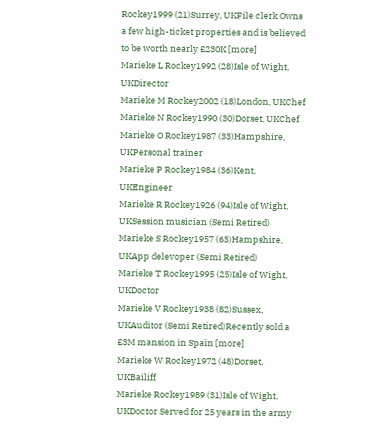Rockey1999 (21)Surrey, UKFile clerk Owns a few high-ticket properties and is believed to be worth nearly £230K [more]
Marieke L Rockey1992 (28)Isle of Wight, UKDirector
Marieke M Rockey2002 (18)London, UKChef
Marieke N Rockey1990 (30)Dorset, UKChef
Marieke O Rockey1987 (33)Hampshire, UKPersonal trainer
Marieke P Rockey1984 (36)Kent, UKEngineer
Marieke R Rockey1926 (94)Isle of Wight, UKSession musician (Semi Retired)
Marieke S Rockey1957 (63)Hampshire, UKApp delevoper (Semi Retired)
Marieke T Rockey1995 (25)Isle of Wight, UKDoctor
Marieke V Rockey1938 (82)Sussex, UKAuditor (Semi Retired)Recently sold a £3M mansion in Spain [more]
Marieke W Rockey1972 (48)Dorset, UKBailiff
Marieke Rockey1989 (31)Isle of Wight, UKDoctor Served for 25 years in the army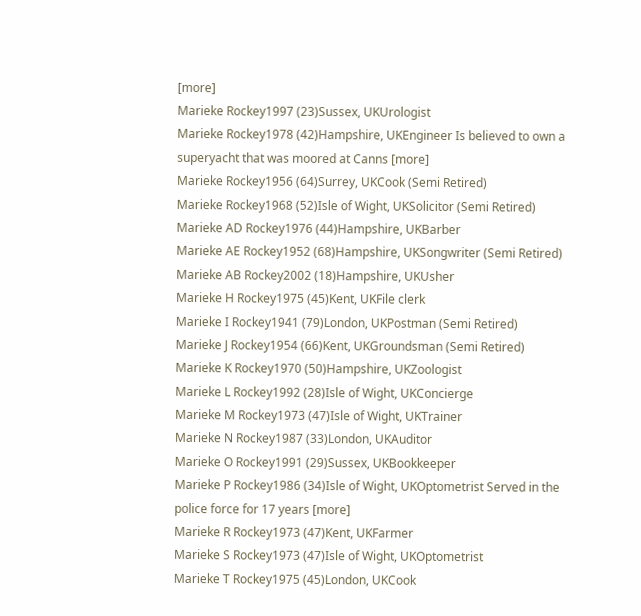[more]
Marieke Rockey1997 (23)Sussex, UKUrologist
Marieke Rockey1978 (42)Hampshire, UKEngineer Is believed to own a superyacht that was moored at Canns [more]
Marieke Rockey1956 (64)Surrey, UKCook (Semi Retired)
Marieke Rockey1968 (52)Isle of Wight, UKSolicitor (Semi Retired)
Marieke AD Rockey1976 (44)Hampshire, UKBarber
Marieke AE Rockey1952 (68)Hampshire, UKSongwriter (Semi Retired)
Marieke AB Rockey2002 (18)Hampshire, UKUsher
Marieke H Rockey1975 (45)Kent, UKFile clerk
Marieke I Rockey1941 (79)London, UKPostman (Semi Retired)
Marieke J Rockey1954 (66)Kent, UKGroundsman (Semi Retired)
Marieke K Rockey1970 (50)Hampshire, UKZoologist
Marieke L Rockey1992 (28)Isle of Wight, UKConcierge
Marieke M Rockey1973 (47)Isle of Wight, UKTrainer
Marieke N Rockey1987 (33)London, UKAuditor
Marieke O Rockey1991 (29)Sussex, UKBookkeeper
Marieke P Rockey1986 (34)Isle of Wight, UKOptometrist Served in the police force for 17 years [more]
Marieke R Rockey1973 (47)Kent, UKFarmer
Marieke S Rockey1973 (47)Isle of Wight, UKOptometrist
Marieke T Rockey1975 (45)London, UKCook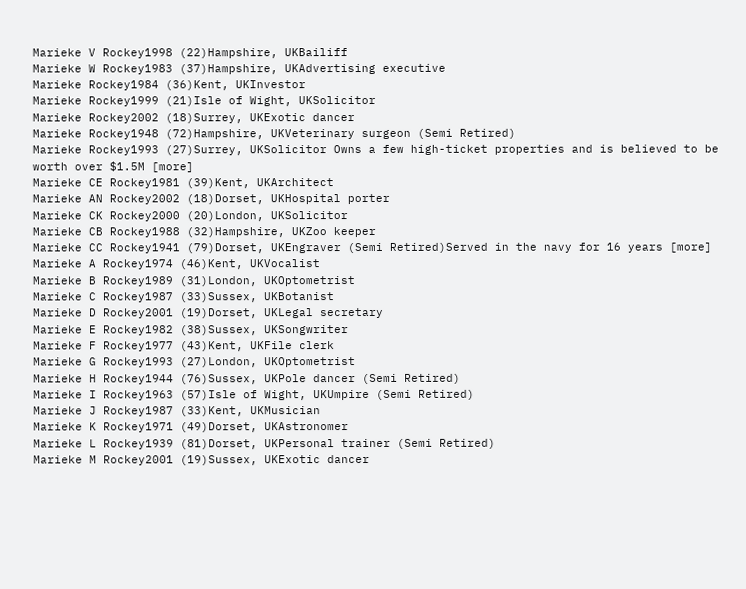Marieke V Rockey1998 (22)Hampshire, UKBailiff
Marieke W Rockey1983 (37)Hampshire, UKAdvertising executive
Marieke Rockey1984 (36)Kent, UKInvestor
Marieke Rockey1999 (21)Isle of Wight, UKSolicitor
Marieke Rockey2002 (18)Surrey, UKExotic dancer
Marieke Rockey1948 (72)Hampshire, UKVeterinary surgeon (Semi Retired)
Marieke Rockey1993 (27)Surrey, UKSolicitor Owns a few high-ticket properties and is believed to be worth over $1.5M [more]
Marieke CE Rockey1981 (39)Kent, UKArchitect
Marieke AN Rockey2002 (18)Dorset, UKHospital porter
Marieke CK Rockey2000 (20)London, UKSolicitor
Marieke CB Rockey1988 (32)Hampshire, UKZoo keeper
Marieke CC Rockey1941 (79)Dorset, UKEngraver (Semi Retired)Served in the navy for 16 years [more]
Marieke A Rockey1974 (46)Kent, UKVocalist
Marieke B Rockey1989 (31)London, UKOptometrist
Marieke C Rockey1987 (33)Sussex, UKBotanist
Marieke D Rockey2001 (19)Dorset, UKLegal secretary
Marieke E Rockey1982 (38)Sussex, UKSongwriter
Marieke F Rockey1977 (43)Kent, UKFile clerk
Marieke G Rockey1993 (27)London, UKOptometrist
Marieke H Rockey1944 (76)Sussex, UKPole dancer (Semi Retired)
Marieke I Rockey1963 (57)Isle of Wight, UKUmpire (Semi Retired)
Marieke J Rockey1987 (33)Kent, UKMusician
Marieke K Rockey1971 (49)Dorset, UKAstronomer
Marieke L Rockey1939 (81)Dorset, UKPersonal trainer (Semi Retired)
Marieke M Rockey2001 (19)Sussex, UKExotic dancer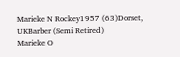Marieke N Rockey1957 (63)Dorset, UKBarber (Semi Retired)
Marieke O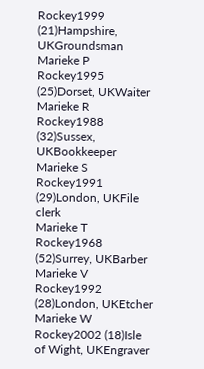Rockey1999 (21)Hampshire, UKGroundsman
Marieke P Rockey1995 (25)Dorset, UKWaiter
Marieke R Rockey1988 (32)Sussex, UKBookkeeper
Marieke S Rockey1991 (29)London, UKFile clerk
Marieke T Rockey1968 (52)Surrey, UKBarber
Marieke V Rockey1992 (28)London, UKEtcher
Marieke W Rockey2002 (18)Isle of Wight, UKEngraver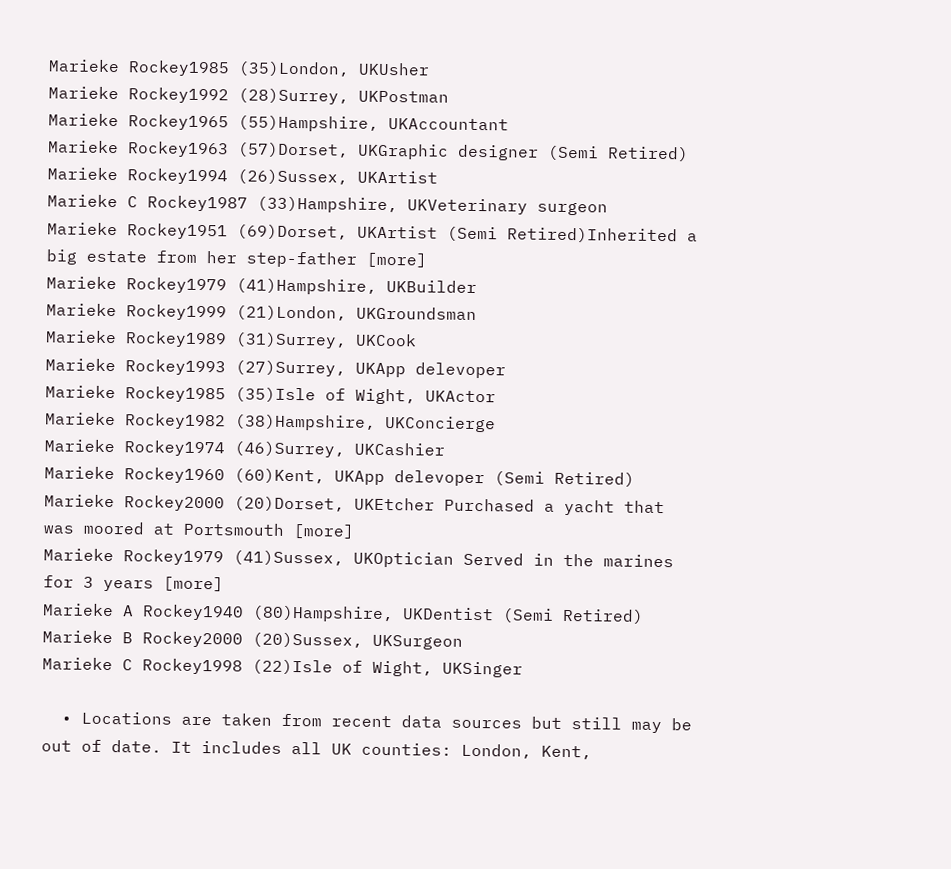Marieke Rockey1985 (35)London, UKUsher
Marieke Rockey1992 (28)Surrey, UKPostman
Marieke Rockey1965 (55)Hampshire, UKAccountant
Marieke Rockey1963 (57)Dorset, UKGraphic designer (Semi Retired)
Marieke Rockey1994 (26)Sussex, UKArtist
Marieke C Rockey1987 (33)Hampshire, UKVeterinary surgeon
Marieke Rockey1951 (69)Dorset, UKArtist (Semi Retired)Inherited a big estate from her step-father [more]
Marieke Rockey1979 (41)Hampshire, UKBuilder
Marieke Rockey1999 (21)London, UKGroundsman
Marieke Rockey1989 (31)Surrey, UKCook
Marieke Rockey1993 (27)Surrey, UKApp delevoper
Marieke Rockey1985 (35)Isle of Wight, UKActor
Marieke Rockey1982 (38)Hampshire, UKConcierge
Marieke Rockey1974 (46)Surrey, UKCashier
Marieke Rockey1960 (60)Kent, UKApp delevoper (Semi Retired)
Marieke Rockey2000 (20)Dorset, UKEtcher Purchased a yacht that was moored at Portsmouth [more]
Marieke Rockey1979 (41)Sussex, UKOptician Served in the marines for 3 years [more]
Marieke A Rockey1940 (80)Hampshire, UKDentist (Semi Retired)
Marieke B Rockey2000 (20)Sussex, UKSurgeon
Marieke C Rockey1998 (22)Isle of Wight, UKSinger

  • Locations are taken from recent data sources but still may be out of date. It includes all UK counties: London, Kent,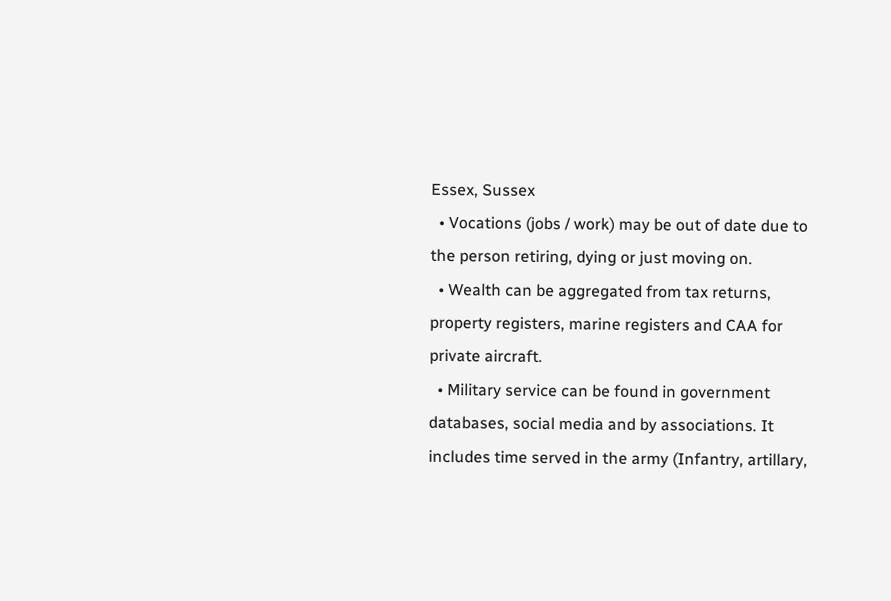Essex, Sussex
  • Vocations (jobs / work) may be out of date due to the person retiring, dying or just moving on.
  • Wealth can be aggregated from tax returns, property registers, marine registers and CAA for private aircraft.
  • Military service can be found in government databases, social media and by associations. It includes time served in the army (Infantry, artillary,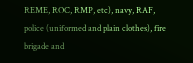REME, ROC, RMP, etc), navy, RAF, police (uniformed and plain clothes), fire brigade and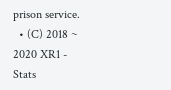prison service.
  • (C) 2018 ~ 2020 XR1 - Stats